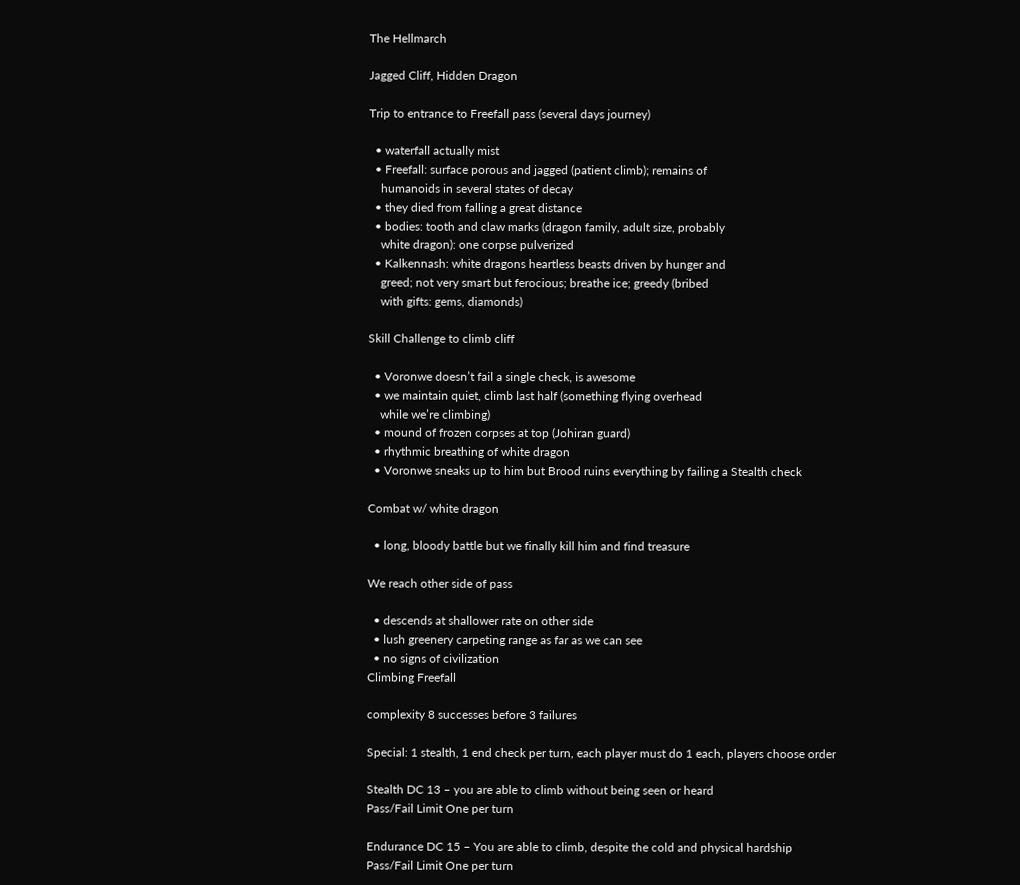The Hellmarch

Jagged Cliff, Hidden Dragon

Trip to entrance to Freefall pass (several days journey)

  • waterfall actually mist
  • Freefall: surface porous and jagged (patient climb); remains of
    humanoids in several states of decay
  • they died from falling a great distance
  • bodies: tooth and claw marks (dragon family, adult size, probably
    white dragon): one corpse pulverized
  • Kalkennash: white dragons heartless beasts driven by hunger and
    greed; not very smart but ferocious; breathe ice; greedy (bribed
    with gifts: gems, diamonds)

Skill Challenge to climb cliff

  • Voronwe doesn’t fail a single check, is awesome
  • we maintain quiet, climb last half (something flying overhead
    while we’re climbing)
  • mound of frozen corpses at top (Johiran guard)
  • rhythmic breathing of white dragon
  • Voronwe sneaks up to him but Brood ruins everything by failing a Stealth check

Combat w/ white dragon

  • long, bloody battle but we finally kill him and find treasure

We reach other side of pass

  • descends at shallower rate on other side
  • lush greenery carpeting range as far as we can see
  • no signs of civilization
Climbing Freefall

complexity 8 successes before 3 failures

Special: 1 stealth, 1 end check per turn, each player must do 1 each, players choose order

Stealth DC 13 – you are able to climb without being seen or heard
Pass/Fail Limit One per turn

Endurance DC 15 – You are able to climb, despite the cold and physical hardship
Pass/Fail Limit One per turn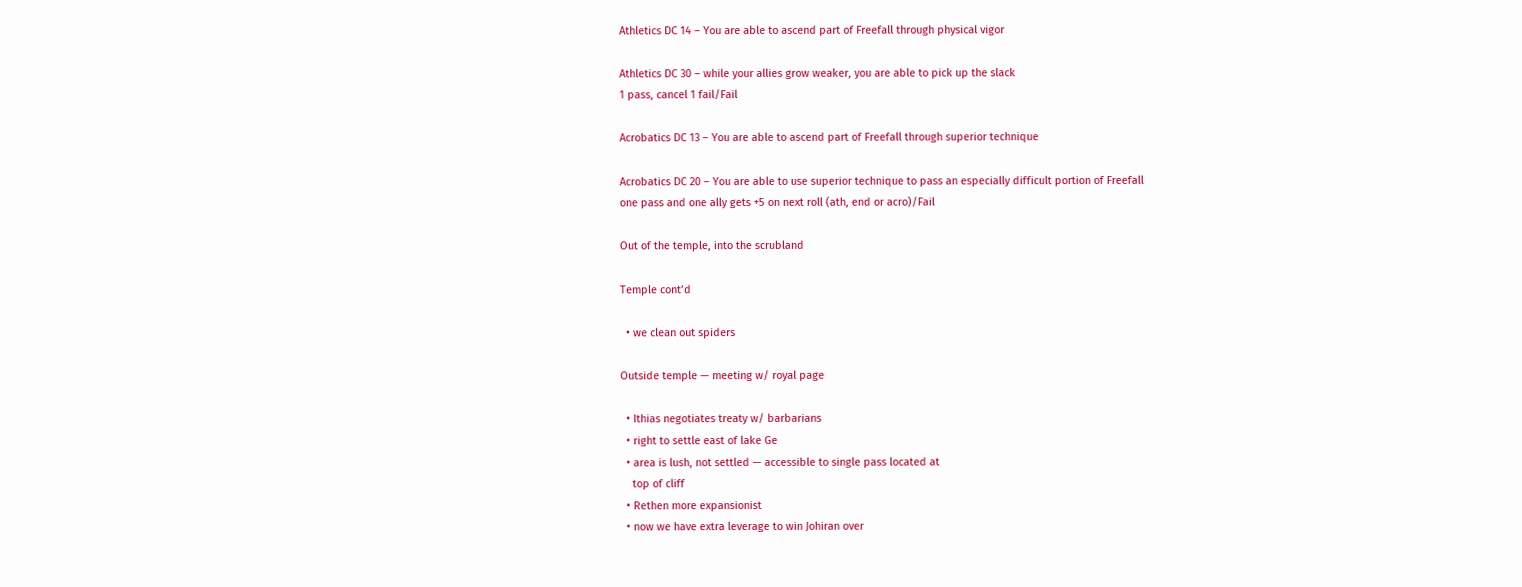Athletics DC 14 – You are able to ascend part of Freefall through physical vigor

Athletics DC 30 – while your allies grow weaker, you are able to pick up the slack
1 pass, cancel 1 fail/Fail

Acrobatics DC 13 – You are able to ascend part of Freefall through superior technique

Acrobatics DC 20 – You are able to use superior technique to pass an especially difficult portion of Freefall
one pass and one ally gets +5 on next roll (ath, end or acro)/Fail

Out of the temple, into the scrubland

Temple cont’d

  • we clean out spiders

Outside temple — meeting w/ royal page

  • Ithias negotiates treaty w/ barbarians
  • right to settle east of lake Ge
  • area is lush, not settled — accessible to single pass located at
    top of cliff
  • Rethen more expansionist
  • now we have extra leverage to win Johiran over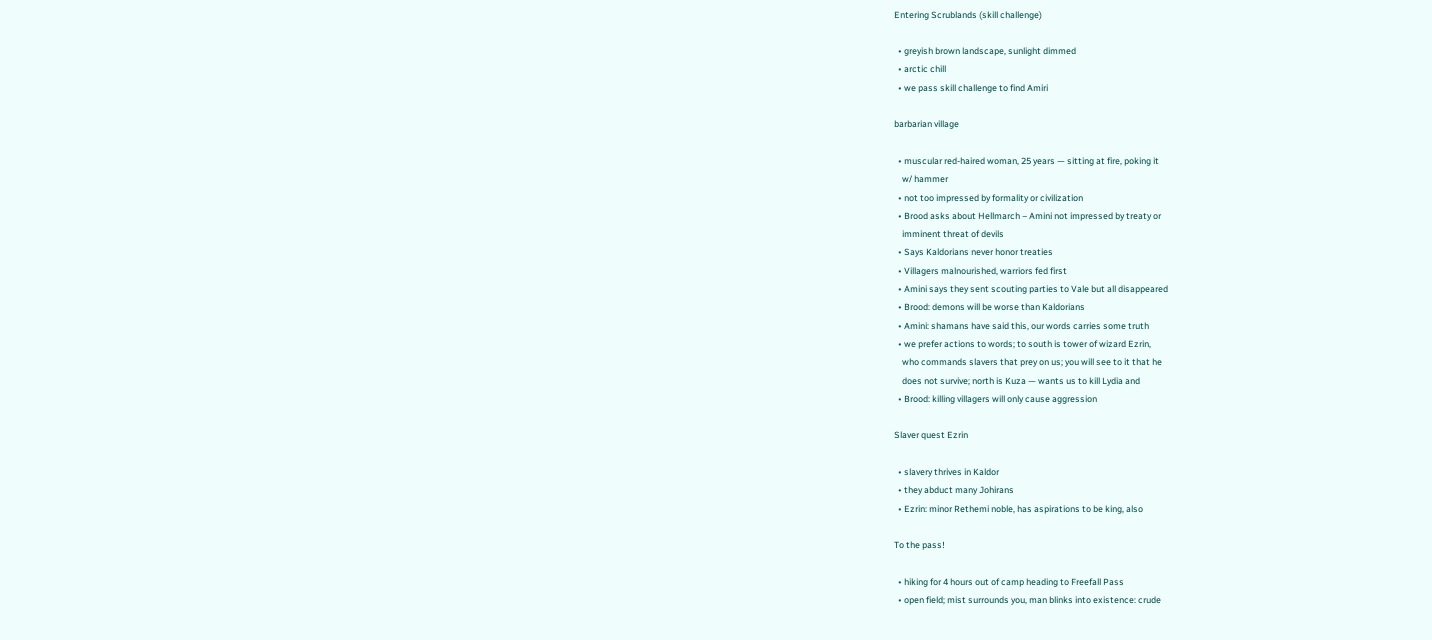Entering Scrublands (skill challenge)

  • greyish brown landscape, sunlight dimmed
  • arctic chill
  • we pass skill challenge to find Amiri

barbarian village

  • muscular red-haired woman, 25 years — sitting at fire, poking it
    w/ hammer
  • not too impressed by formality or civilization
  • Brood asks about Hellmarch – Amini not impressed by treaty or
    imminent threat of devils
  • Says Kaldorians never honor treaties
  • Villagers malnourished, warriors fed first
  • Amini says they sent scouting parties to Vale but all disappeared
  • Brood: demons will be worse than Kaldorians
  • Amini: shamans have said this, our words carries some truth
  • we prefer actions to words; to south is tower of wizard Ezrin,
    who commands slavers that prey on us; you will see to it that he
    does not survive; north is Kuza — wants us to kill Lydia and
  • Brood: killing villagers will only cause aggression

Slaver quest Ezrin

  • slavery thrives in Kaldor
  • they abduct many Johirans
  • Ezrin: minor Rethemi noble, has aspirations to be king, also

To the pass!

  • hiking for 4 hours out of camp heading to Freefall Pass
  • open field; mist surrounds you, man blinks into existence: crude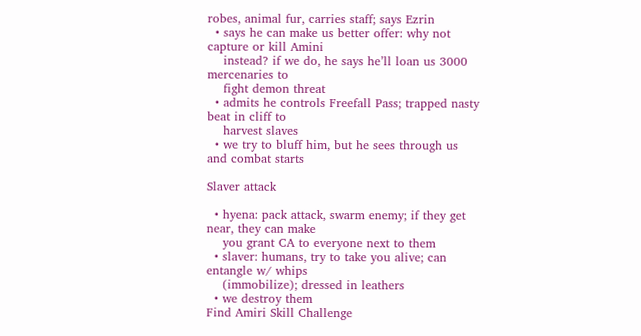robes, animal fur, carries staff; says Ezrin
  • says he can make us better offer: why not capture or kill Amini
    instead? if we do, he says he’ll loan us 3000 mercenaries to
    fight demon threat
  • admits he controls Freefall Pass; trapped nasty beat in cliff to
    harvest slaves
  • we try to bluff him, but he sees through us and combat starts

Slaver attack

  • hyena: pack attack, swarm enemy; if they get near, they can make
    you grant CA to everyone next to them
  • slaver: humans, try to take you alive; can entangle w/ whips
    (immobilize); dressed in leathers
  • we destroy them
Find Amiri Skill Challenge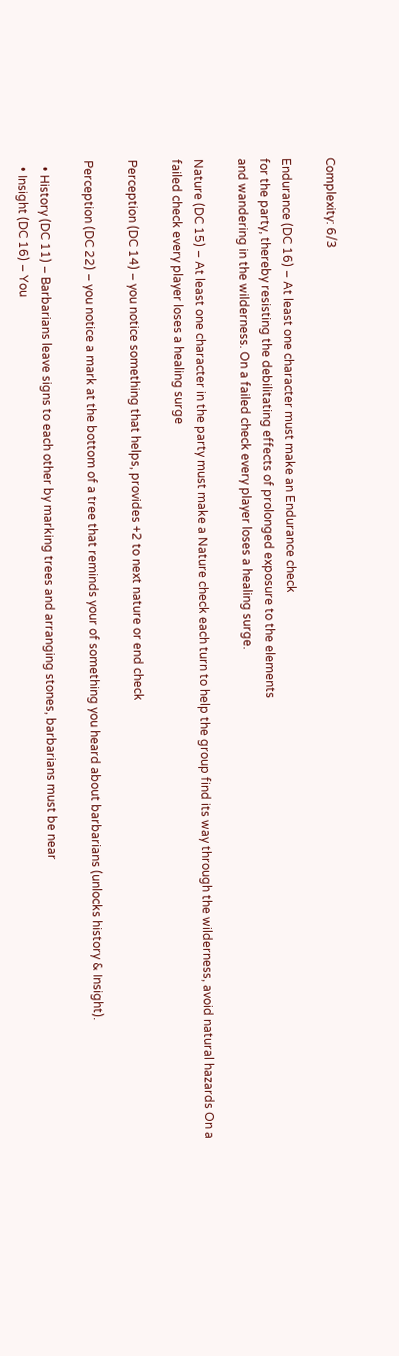Complexity: 6/3

Endurance (DC 16) – At least one character must make an Endurance check
for the party, thereby resisting the debilitating effects of prolonged exposure to the elements
and wandering in the wilderness. On a failed check every player loses a healing surge.

Nature (DC 15) – At least one character in the party must make a Nature check each turn to help the group find its way through the wilderness, avoid natural hazards On a failed check every player loses a healing surge

Perception (DC 14) – you notice something that helps, provides +2 to next nature or end check

Perception (DC 22) – you notice a mark at the bottom of a tree that reminds your of something you heard about barbarians (unlocks history & Insight).

  • History (DC 11) – Barbarians leave signs to each other by marking trees and arranging stones, barbarians must be near
  • Insight (DC 16) – You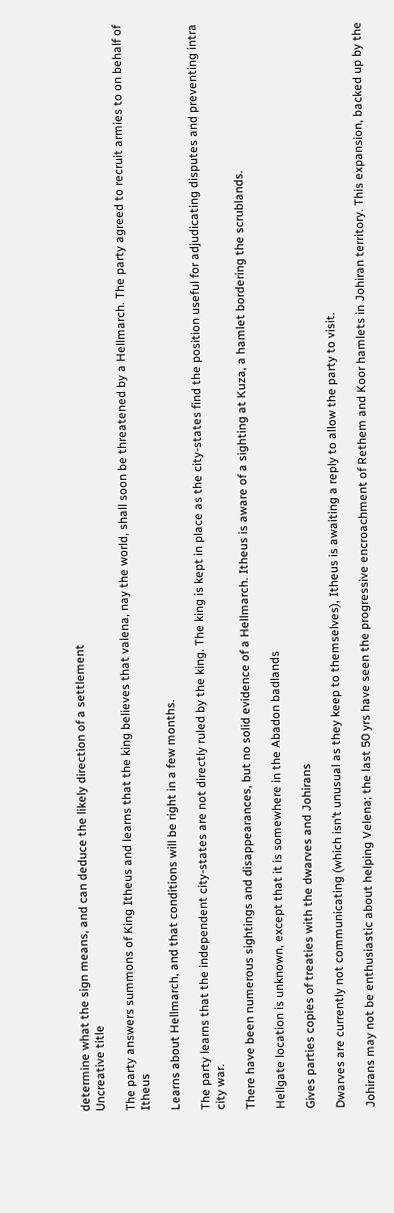determine what the sign means, and can deduce the likely direction of a settlement
Uncreative title

The party answers summons of King Itheus and learns that the king believes that valena, nay the world, shall soon be threatened by a Hellmarch. The party agreed to recruit armies to on behalf of Itheus

Learns about Hellmarch, and that conditions will be right in a few months.

The party learns that the independent city-states are not directly ruled by the king. The king is kept in place as the city-states find the position useful for adjudicating disputes and preventing intra city war.

There have been numerous sightings and disappearances, but no solid evidence of a Hellmarch. Itheus is aware of a sighting at Kuza, a hamlet bordering the scrublands.

Hellgate location is unknown, except that it is somewhere in the Abadon badlands

Gives parties copies of treaties with the dwarves and Johirans

Dwarves are currently not communicating (which isn’t unusual as they keep to themselves), Itheus is awaiting a reply to allow the party to visit.

Johirans may not be enthusiastic about helping Velena; the last 50 yrs have seen the progressive encroachment of Rethem and Koor hamlets in Johiran territory. This expansion, backed up by the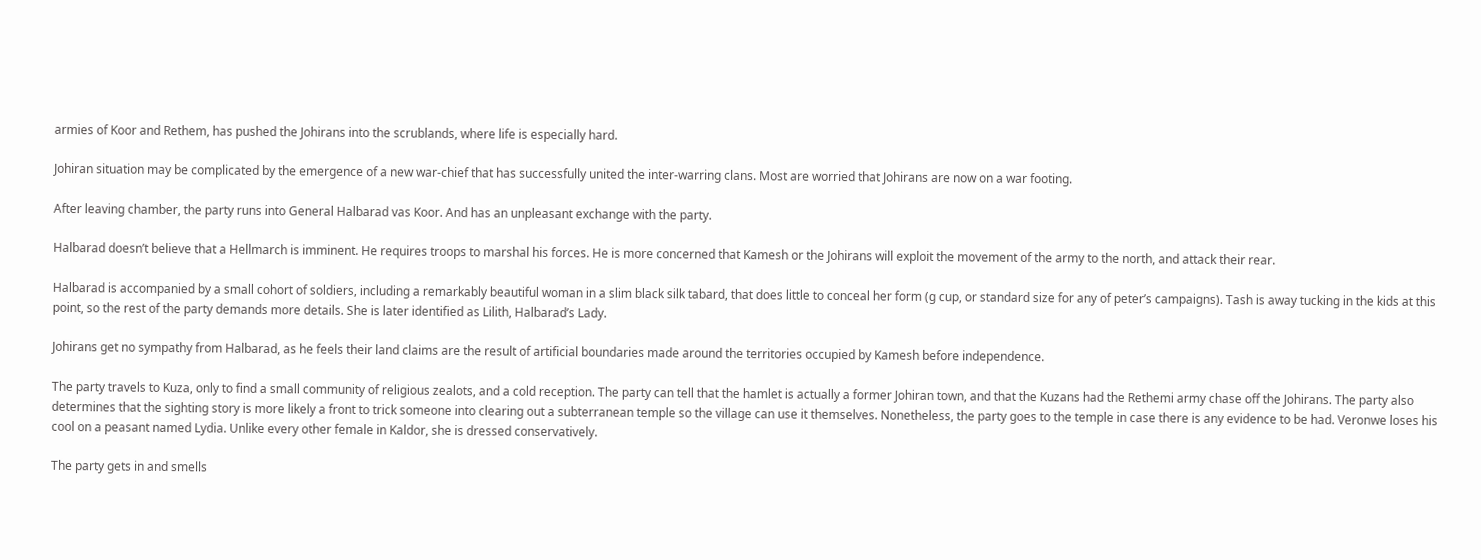armies of Koor and Rethem, has pushed the Johirans into the scrublands, where life is especially hard.

Johiran situation may be complicated by the emergence of a new war-chief that has successfully united the inter-warring clans. Most are worried that Johirans are now on a war footing.

After leaving chamber, the party runs into General Halbarad vas Koor. And has an unpleasant exchange with the party.

Halbarad doesn’t believe that a Hellmarch is imminent. He requires troops to marshal his forces. He is more concerned that Kamesh or the Johirans will exploit the movement of the army to the north, and attack their rear.

Halbarad is accompanied by a small cohort of soldiers, including a remarkably beautiful woman in a slim black silk tabard, that does little to conceal her form (g cup, or standard size for any of peter’s campaigns). Tash is away tucking in the kids at this point, so the rest of the party demands more details. She is later identified as Lilith, Halbarad’s Lady.

Johirans get no sympathy from Halbarad, as he feels their land claims are the result of artificial boundaries made around the territories occupied by Kamesh before independence.

The party travels to Kuza, only to find a small community of religious zealots, and a cold reception. The party can tell that the hamlet is actually a former Johiran town, and that the Kuzans had the Rethemi army chase off the Johirans. The party also determines that the sighting story is more likely a front to trick someone into clearing out a subterranean temple so the village can use it themselves. Nonetheless, the party goes to the temple in case there is any evidence to be had. Veronwe loses his cool on a peasant named Lydia. Unlike every other female in Kaldor, she is dressed conservatively.

The party gets in and smells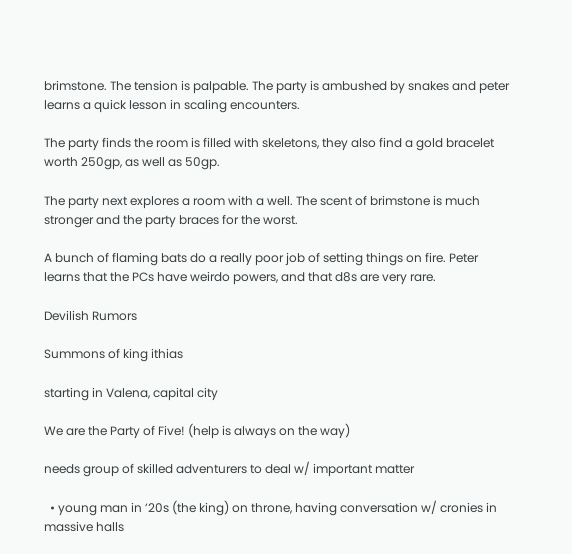brimstone. The tension is palpable. The party is ambushed by snakes and peter learns a quick lesson in scaling encounters.

The party finds the room is filled with skeletons, they also find a gold bracelet worth 250gp, as well as 50gp.

The party next explores a room with a well. The scent of brimstone is much stronger and the party braces for the worst.

A bunch of flaming bats do a really poor job of setting things on fire. Peter learns that the PCs have weirdo powers, and that d8s are very rare.

Devilish Rumors

Summons of king ithias

starting in Valena, capital city

We are the Party of Five! (help is always on the way)

needs group of skilled adventurers to deal w/ important matter

  • young man in ’20s (the king) on throne, having conversation w/ cronies in massive halls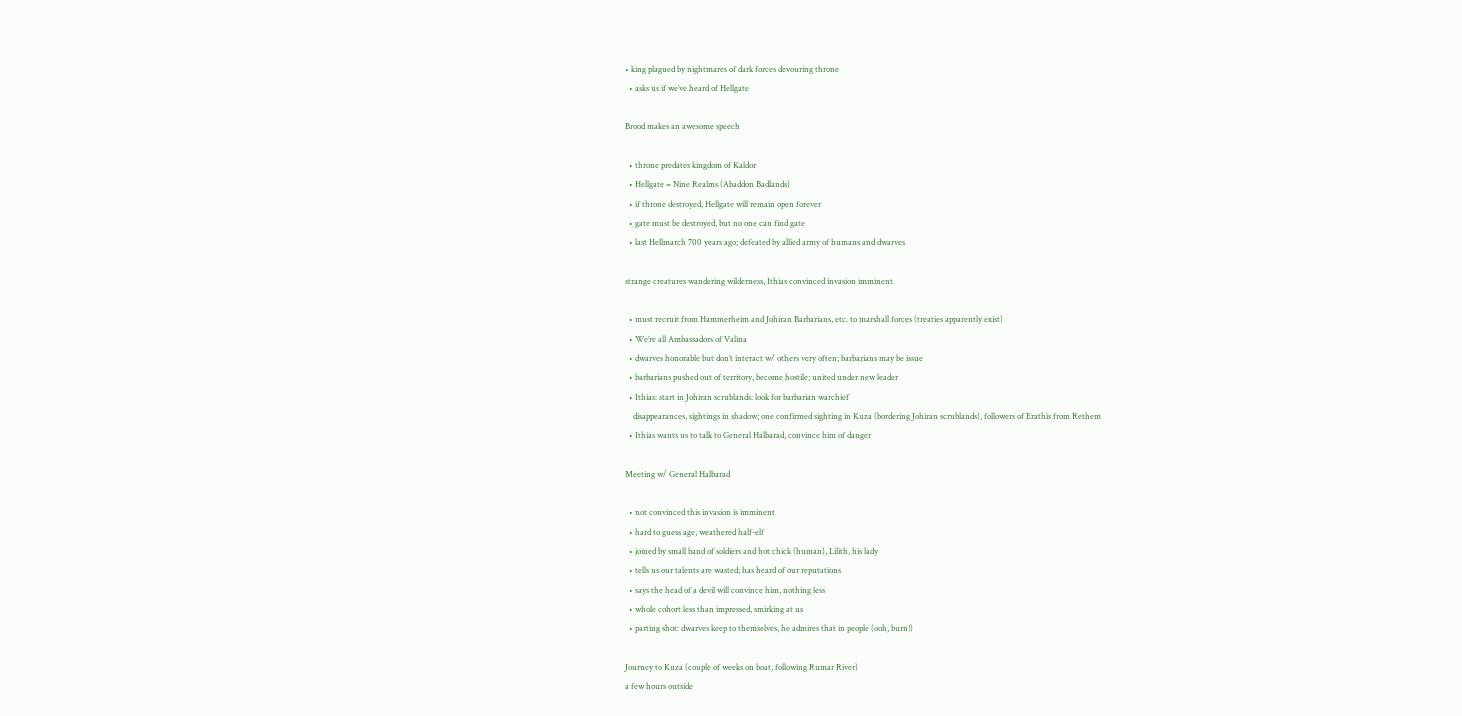• king plagued by nightmares of dark forces devouring throne
  • asks us if we’ve heard of Hellgate

Brood makes an awesome speech

  • throne predates kingdom of Kaldor
  • Hellgate = Nine Realms (Abaddon Badlands)
  • if throne destroyed, Hellgate will remain open forever
  • gate must be destroyed, but no one can find gate
  • last Hellmarch 700 years ago; defeated by allied army of humans and dwarves

strange creatures wandering wilderness, Ithias convinced invasion imminent

  • must recruit from Hammerheim and Johiran Barbarians, etc. to marshall forces (treaties apparently exist)
  • We’re all Ambassadors of Valina
  • dwarves honorable but don’t interact w/ others very often; barbarians may be issue
  • barbarians pushed out of territory, become hostile; united under new leader
  • Ithias: start in Johiran scrublands: look for barbarian warchief
    disappearances, sightings in shadow; one confirmed sighting in Kuza (bordering Johiran scrublands), followers of Erathis from Rethem
  • Ithias wants us to talk to General Halbarad, convince him of danger

Meeting w/ General Halbarad

  • not convinced this invasion is imminent
  • hard to guess age, weathered half-elf
  • joined by small band of soldiers and hot chick (human), Lilith, his lady
  • tells us our talents are wasted; has heard of our reputations
  • says the head of a devil will convince him, nothing less
  • whole cohort less than impressed, smirking at us
  • parting shot: dwarves keep to themselves, he admires that in people (ooh, burn!)

Journey to Kuza (couple of weeks on boat, following Rumar River)
a few hours outside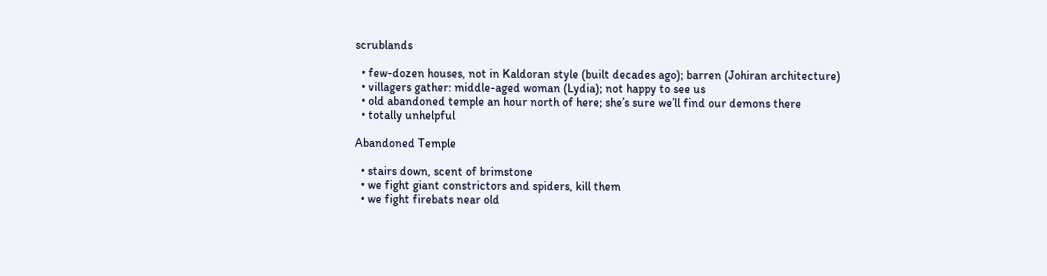scrublands

  • few-dozen houses, not in Kaldoran style (built decades ago); barren (Johiran architecture)
  • villagers gather: middle-aged woman (Lydia); not happy to see us
  • old abandoned temple an hour north of here; she’s sure we’ll find our demons there
  • totally unhelpful

Abandoned Temple

  • stairs down, scent of brimstone
  • we fight giant constrictors and spiders, kill them
  • we fight firebats near old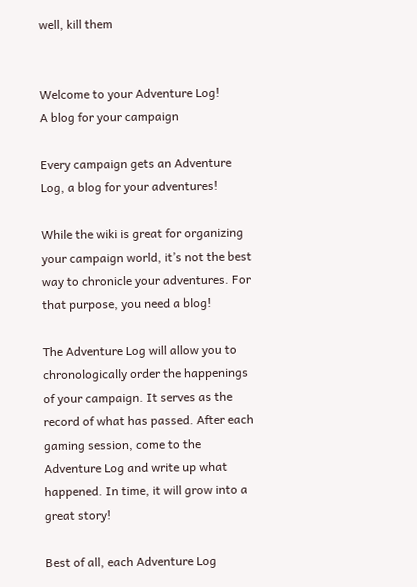well, kill them


Welcome to your Adventure Log!
A blog for your campaign

Every campaign gets an Adventure Log, a blog for your adventures!

While the wiki is great for organizing your campaign world, it’s not the best way to chronicle your adventures. For that purpose, you need a blog!

The Adventure Log will allow you to chronologically order the happenings of your campaign. It serves as the record of what has passed. After each gaming session, come to the Adventure Log and write up what happened. In time, it will grow into a great story!

Best of all, each Adventure Log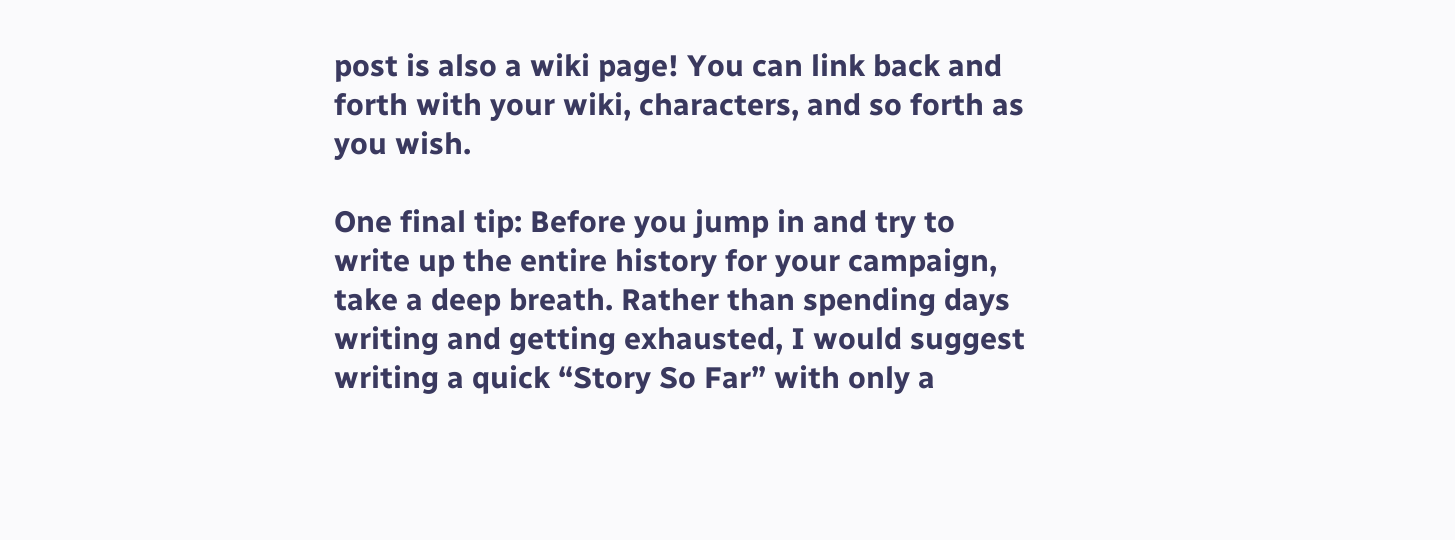post is also a wiki page! You can link back and forth with your wiki, characters, and so forth as you wish.

One final tip: Before you jump in and try to write up the entire history for your campaign, take a deep breath. Rather than spending days writing and getting exhausted, I would suggest writing a quick “Story So Far” with only a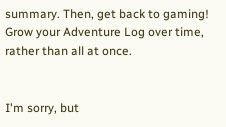summary. Then, get back to gaming! Grow your Adventure Log over time, rather than all at once.


I'm sorry, but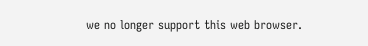we no longer support this web browser.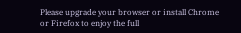Please upgrade your browser or install Chrome or Firefox to enjoy the full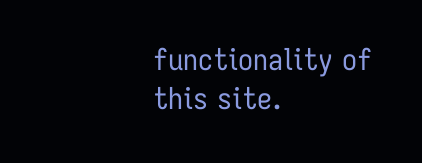functionality of this site.